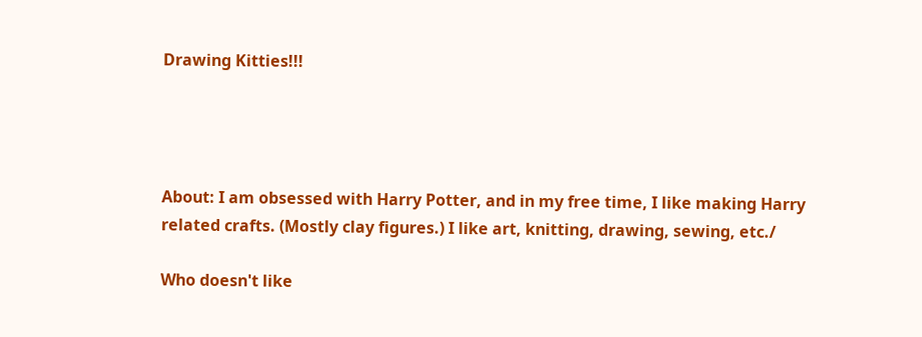Drawing Kitties!!!




About: I am obsessed with Harry Potter, and in my free time, I like making Harry related crafts. (Mostly clay figures.) I like art, knitting, drawing, sewing, etc./

Who doesn't like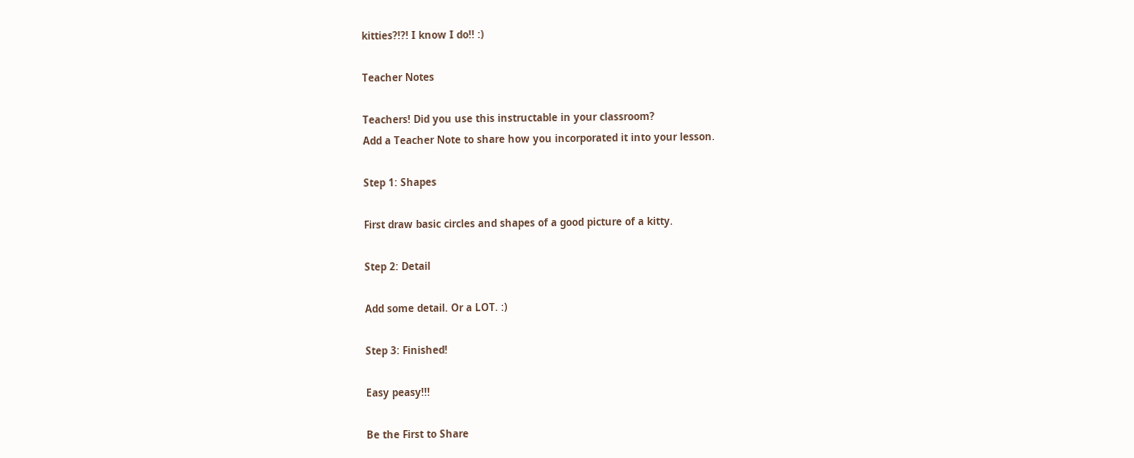kitties?!?! I know I do!! :)

Teacher Notes

Teachers! Did you use this instructable in your classroom?
Add a Teacher Note to share how you incorporated it into your lesson.

Step 1: Shapes

First draw basic circles and shapes of a good picture of a kitty.

Step 2: Detail

Add some detail. Or a LOT. :)

Step 3: Finished!

Easy peasy!!!

Be the First to Share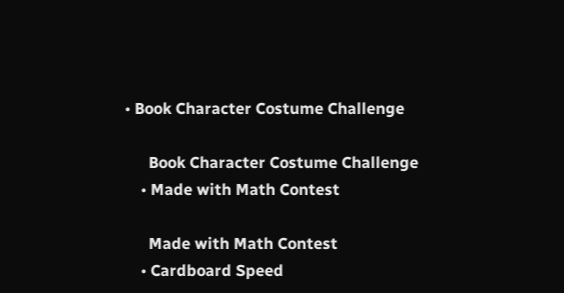• Book Character Costume Challenge

      Book Character Costume Challenge
    • Made with Math Contest

      Made with Math Contest
    • Cardboard Speed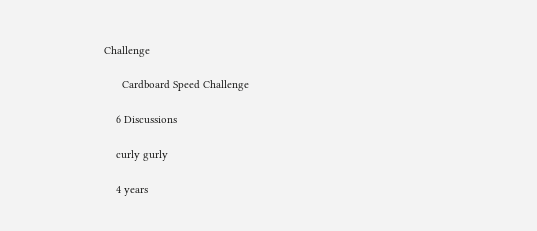Challenge

      Cardboard Speed Challenge

    6 Discussions

    curly gurly

    4 years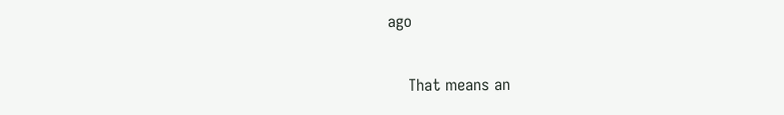ago

    That means an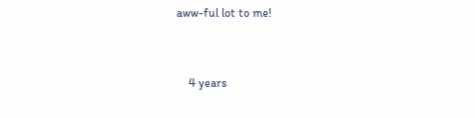aww-ful lot to me!


    4 years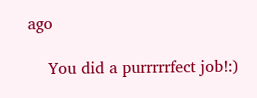ago

    You did a purrrrrfect job!:)